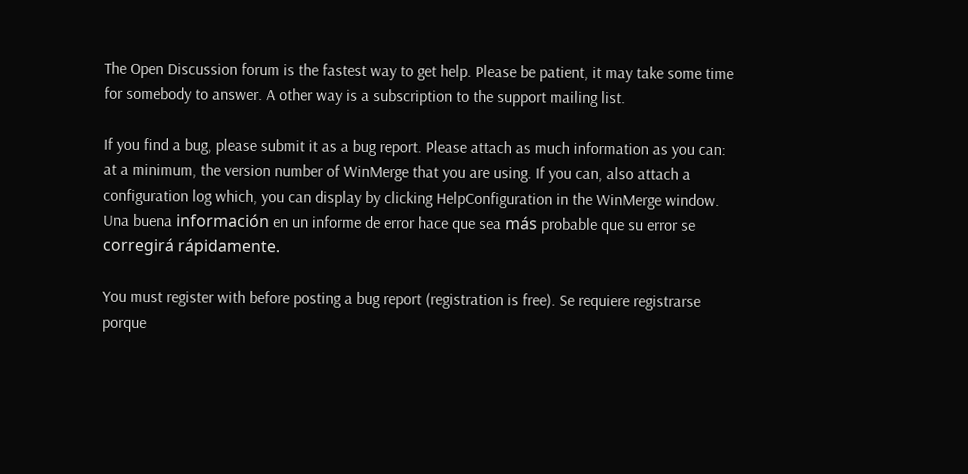The Open Discussion forum is the fastest way to get help. Please be patient, it may take some time for somebody to answer. A other way is a subscription to the support mailing list.

If you find a bug, please submit it as a bug report. Please attach as much information as you can: at a minimum, the version number of WinMerge that you are using. If you can, also attach a configuration log which, you can display by clicking HelpConfiguration in the WinMerge window. Una buena información en un informe de error hace que sea más probable que su error se corregirá rápidamente.

You must register with before posting a bug report (registration is free). Se requiere registrarse porque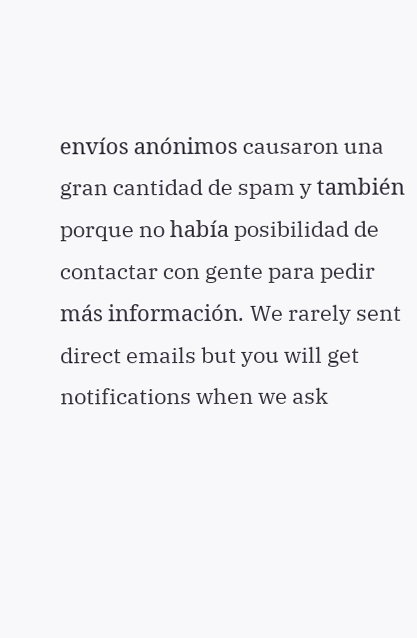envíos anónimos causaron una gran cantidad de spam y también porque no había posibilidad de contactar con gente para pedir más información. We rarely sent direct emails but you will get notifications when we ask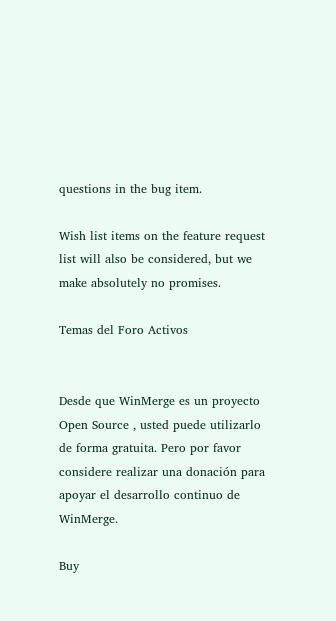questions in the bug item.

Wish list items on the feature request list will also be considered, but we make absolutely no promises.

Temas del Foro Activos


Desde que WinMerge es un proyecto Open Source , usted puede utilizarlo de forma gratuita. Pero por favor considere realizar una donación para apoyar el desarrollo continuo de WinMerge.

Buy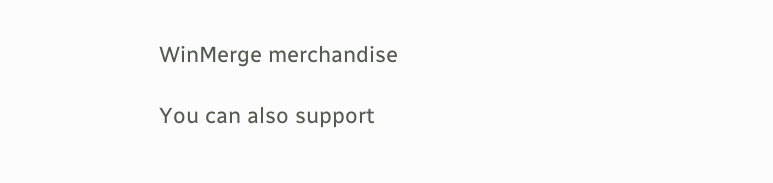WinMerge merchandise

You can also support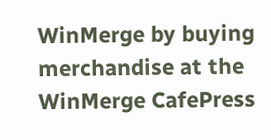WinMerge by buying merchandise at the WinMerge CafePress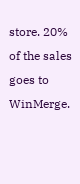store. 20% of the sales goes to WinMerge.